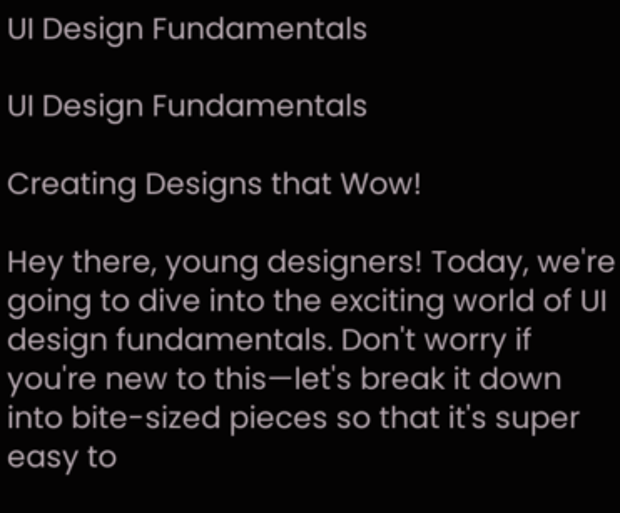UI Design Fundamentals

UI Design Fundamentals

Creating Designs that Wow!

Hey there, young designers! Today, we're going to dive into the exciting world of UI design fundamentals. Don't worry if you're new to this—let's break it down into bite-sized pieces so that it's super easy to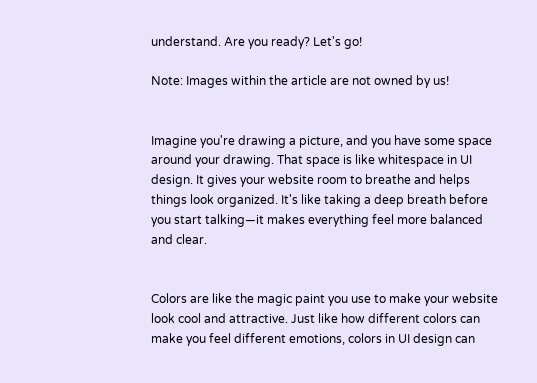understand. Are you ready? Let's go!

Note: Images within the article are not owned by us!


Imagine you're drawing a picture, and you have some space around your drawing. That space is like whitespace in UI design. It gives your website room to breathe and helps things look organized. It's like taking a deep breath before you start talking—it makes everything feel more balanced and clear.


Colors are like the magic paint you use to make your website look cool and attractive. Just like how different colors can make you feel different emotions, colors in UI design can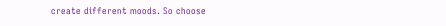create different moods. So choose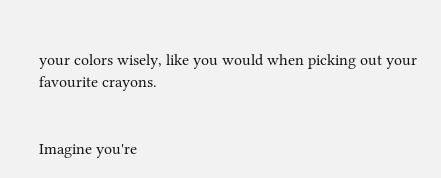your colors wisely, like you would when picking out your favourite crayons.


Imagine you're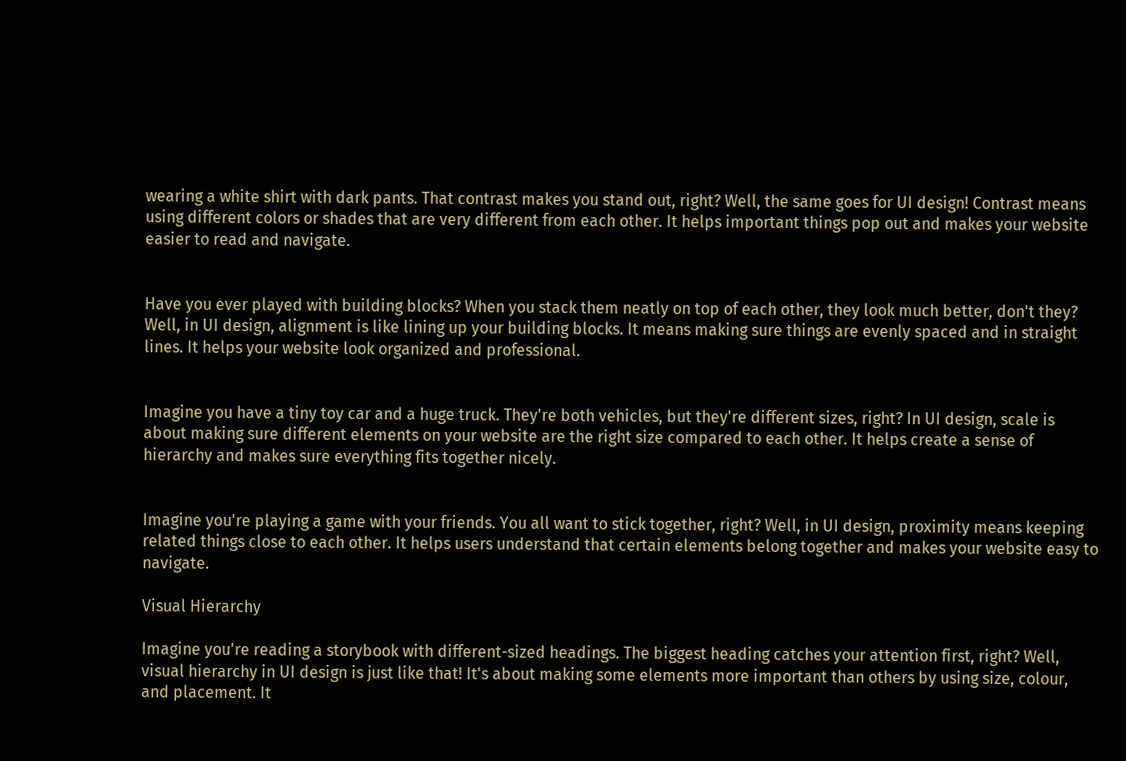wearing a white shirt with dark pants. That contrast makes you stand out, right? Well, the same goes for UI design! Contrast means using different colors or shades that are very different from each other. It helps important things pop out and makes your website easier to read and navigate.


Have you ever played with building blocks? When you stack them neatly on top of each other, they look much better, don't they? Well, in UI design, alignment is like lining up your building blocks. It means making sure things are evenly spaced and in straight lines. It helps your website look organized and professional.


Imagine you have a tiny toy car and a huge truck. They're both vehicles, but they're different sizes, right? In UI design, scale is about making sure different elements on your website are the right size compared to each other. It helps create a sense of hierarchy and makes sure everything fits together nicely.


Imagine you're playing a game with your friends. You all want to stick together, right? Well, in UI design, proximity means keeping related things close to each other. It helps users understand that certain elements belong together and makes your website easy to navigate.

Visual Hierarchy

Imagine you're reading a storybook with different-sized headings. The biggest heading catches your attention first, right? Well, visual hierarchy in UI design is just like that! It's about making some elements more important than others by using size, colour, and placement. It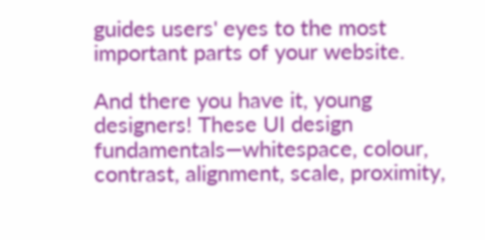guides users' eyes to the most important parts of your website.

And there you have it, young designers! These UI design fundamentals—whitespace, colour, contrast, alignment, scale, proximity,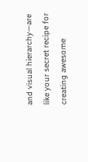and visual hierarchy—are like your secret recipe for creating awesome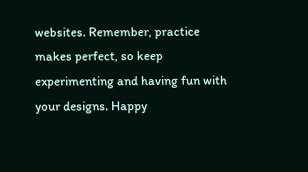websites. Remember, practice makes perfect, so keep experimenting and having fun with your designs. Happy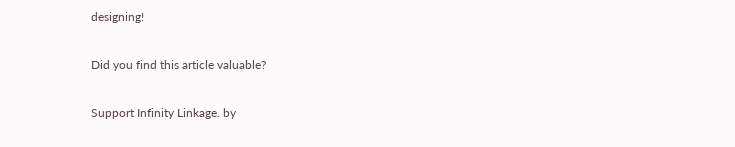designing!

Did you find this article valuable?

Support Infinity Linkage. by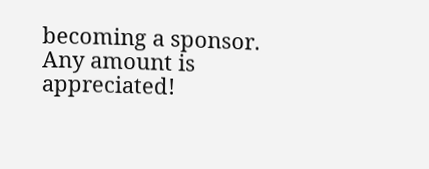becoming a sponsor. Any amount is appreciated!